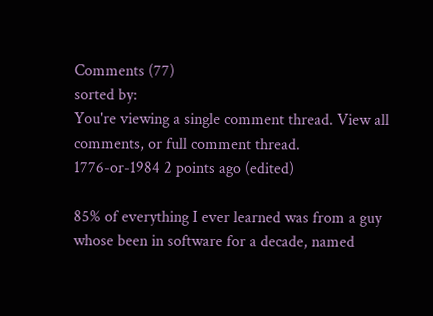Comments (77)
sorted by:
You're viewing a single comment thread. View all comments, or full comment thread.
1776-or-1984 2 points ago (edited)

85% of everything I ever learned was from a guy whose been in software for a decade, named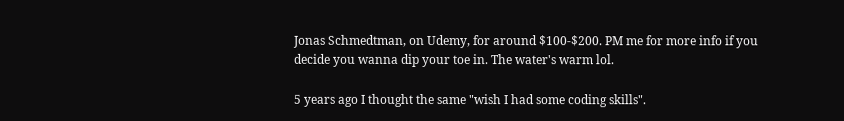Jonas Schmedtman, on Udemy, for around $100-$200. PM me for more info if you decide you wanna dip your toe in. The water's warm lol.

5 years ago I thought the same "wish I had some coding skills".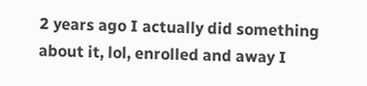2 years ago I actually did something about it, lol, enrolled and away I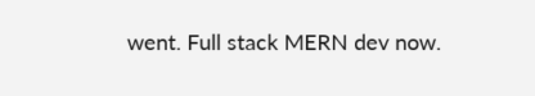went. Full stack MERN dev now.